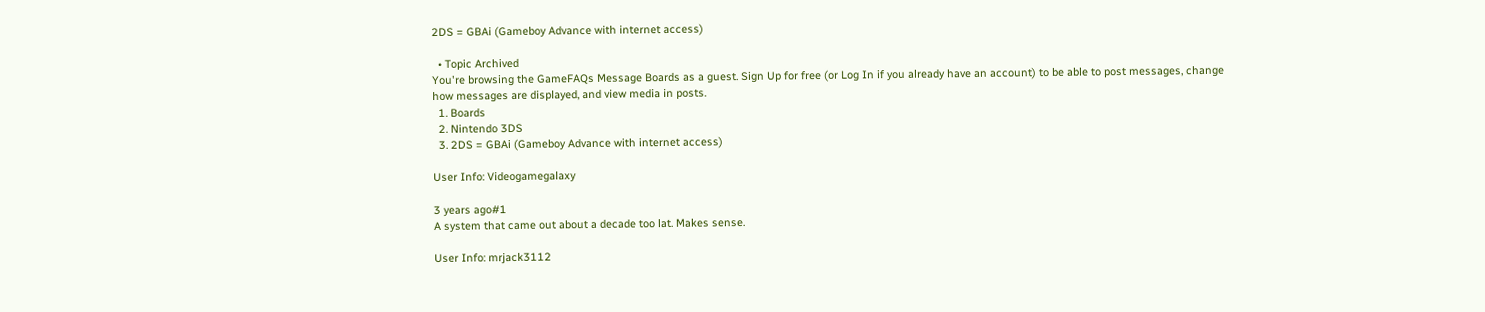2DS = GBAi (Gameboy Advance with internet access)

  • Topic Archived
You're browsing the GameFAQs Message Boards as a guest. Sign Up for free (or Log In if you already have an account) to be able to post messages, change how messages are displayed, and view media in posts.
  1. Boards
  2. Nintendo 3DS
  3. 2DS = GBAi (Gameboy Advance with internet access)

User Info: Videogamegalaxy

3 years ago#1
A system that came out about a decade too lat. Makes sense.

User Info: mrjack3112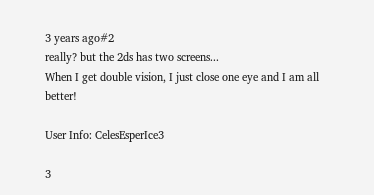3 years ago#2
really? but the 2ds has two screens...
When I get double vision, I just close one eye and I am all better!

User Info: CelesEsperIce3

3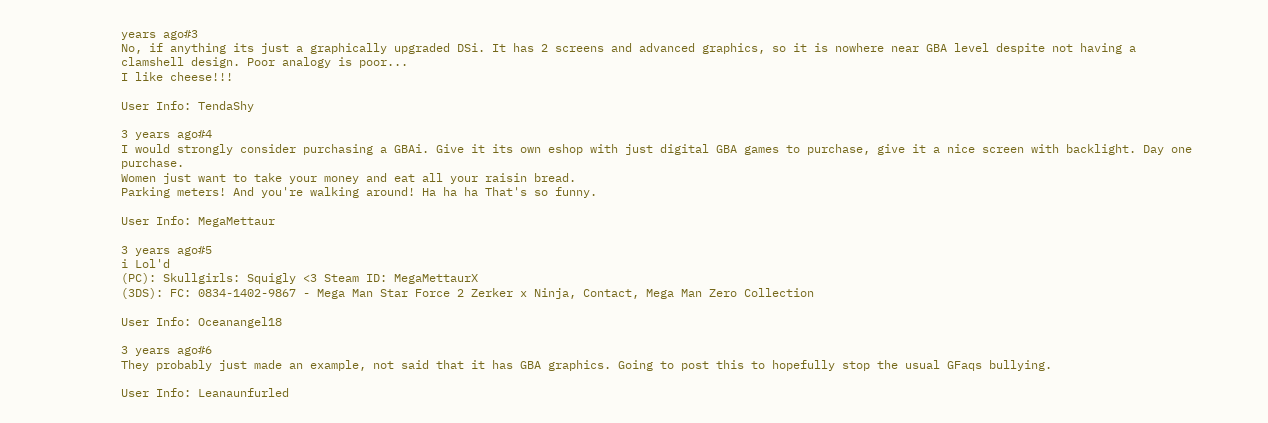years ago#3
No, if anything its just a graphically upgraded DSi. It has 2 screens and advanced graphics, so it is nowhere near GBA level despite not having a clamshell design. Poor analogy is poor...
I like cheese!!!

User Info: TendaShy

3 years ago#4
I would strongly consider purchasing a GBAi. Give it its own eshop with just digital GBA games to purchase, give it a nice screen with backlight. Day one purchase.
Women just want to take your money and eat all your raisin bread.
Parking meters! And you're walking around! Ha ha ha That's so funny.

User Info: MegaMettaur

3 years ago#5
i Lol'd
(PC): Skullgirls: Squigly <3 Steam ID: MegaMettaurX
(3DS): FC: 0834-1402-9867 - Mega Man Star Force 2 Zerker x Ninja, Contact, Mega Man Zero Collection

User Info: Oceanangel18

3 years ago#6
They probably just made an example, not said that it has GBA graphics. Going to post this to hopefully stop the usual GFaqs bullying.

User Info: Leanaunfurled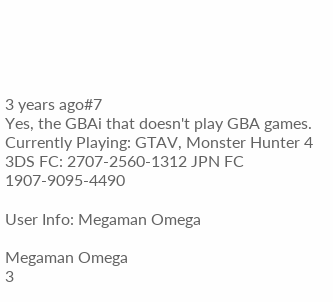3 years ago#7
Yes, the GBAi that doesn't play GBA games.
Currently Playing: GTAV, Monster Hunter 4
3DS FC: 2707-2560-1312 JPN FC 1907-9095-4490

User Info: Megaman Omega

Megaman Omega
3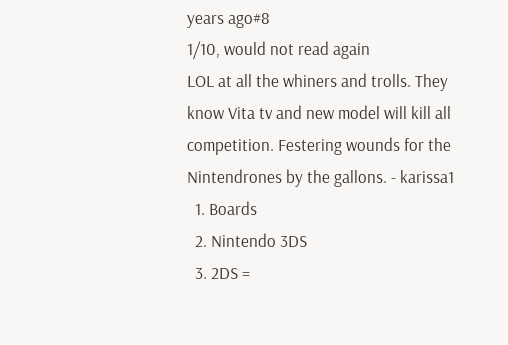years ago#8
1/10, would not read again
LOL at all the whiners and trolls. They know Vita tv and new model will kill all competition. Festering wounds for the Nintendrones by the gallons. - karissa1
  1. Boards
  2. Nintendo 3DS
  3. 2DS =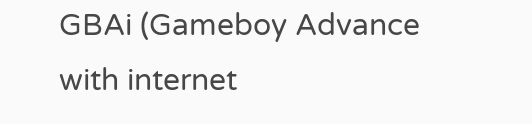GBAi (Gameboy Advance with internet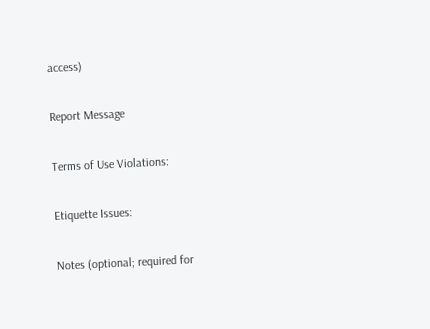access)

Report Message

Terms of Use Violations:

Etiquette Issues:

Notes (optional; required for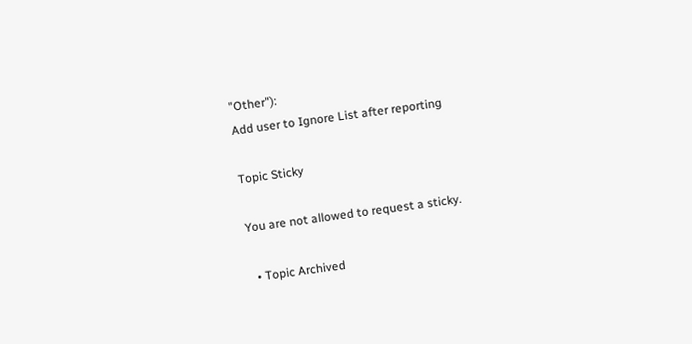"Other"):
Add user to Ignore List after reporting

Topic Sticky

You are not allowed to request a sticky.

  • Topic Archived